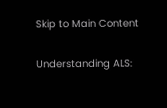Skip to Main Content

Understanding ALS: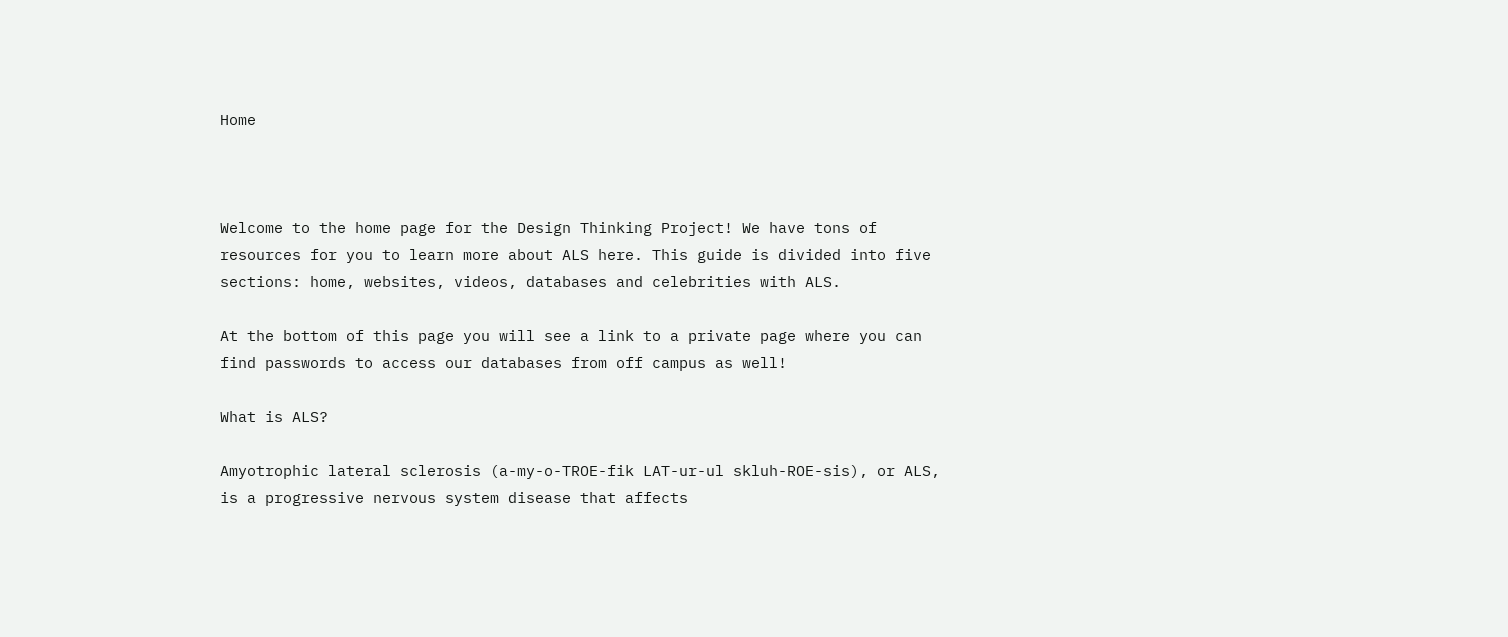Home



Welcome to the home page for the Design Thinking Project! We have tons of resources for you to learn more about ALS here. This guide is divided into five sections: home, websites, videos, databases and celebrities with ALS.

At the bottom of this page you will see a link to a private page where you can find passwords to access our databases from off campus as well!

What is ALS?

Amyotrophic lateral sclerosis (a-my-o-TROE-fik LAT-ur-ul skluh-ROE-sis), or ALS, is a progressive nervous system disease that affects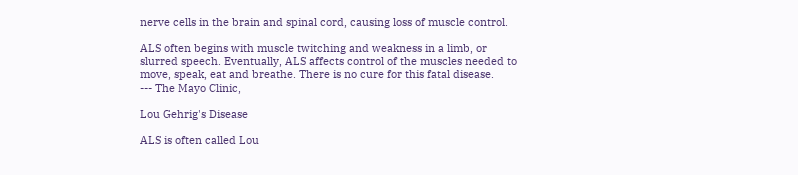nerve cells in the brain and spinal cord, causing loss of muscle control.

ALS often begins with muscle twitching and weakness in a limb, or slurred speech. Eventually, ALS affects control of the muscles needed to move, speak, eat and breathe. There is no cure for this fatal disease.                         --- The Mayo Clinic,

Lou Gehrig's Disease

ALS is often called Lou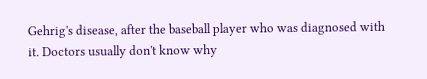Gehrig's disease, after the baseball player who was diagnosed with it. Doctors usually don't know why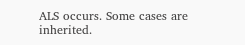ALS occurs. Some cases are inherited.